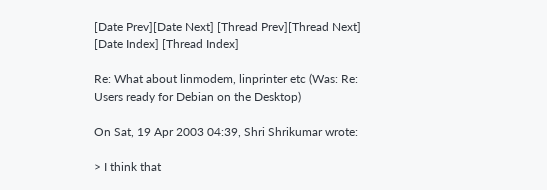[Date Prev][Date Next] [Thread Prev][Thread Next] [Date Index] [Thread Index]

Re: What about linmodem, linprinter etc (Was: Re: Users ready for Debian on the Desktop)

On Sat, 19 Apr 2003 04:39, Shri Shrikumar wrote:

> I think that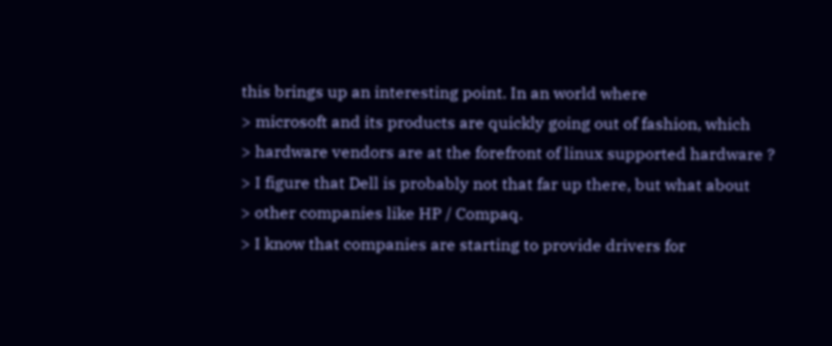this brings up an interesting point. In an world where
> microsoft and its products are quickly going out of fashion, which
> hardware vendors are at the forefront of linux supported hardware ?
> I figure that Dell is probably not that far up there, but what about
> other companies like HP / Compaq.
> I know that companies are starting to provide drivers for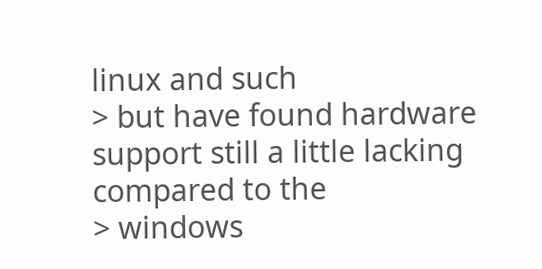linux and such
> but have found hardware support still a little lacking compared to the
> windows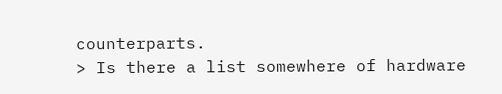counterparts.
> Is there a list somewhere of hardware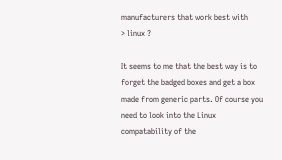manufacturers that work best with
> linux ?

It seems to me that the best way is to forget the badged boxes and get a box
made from generic parts. Of course you need to look into the Linux
compatability of the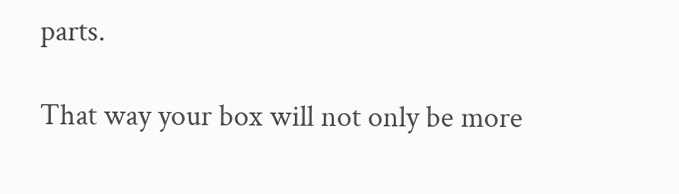parts.

That way your box will not only be more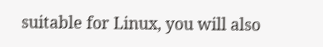suitable for Linux, you will also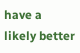have a likely better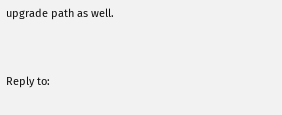upgrade path as well.


Reply to: